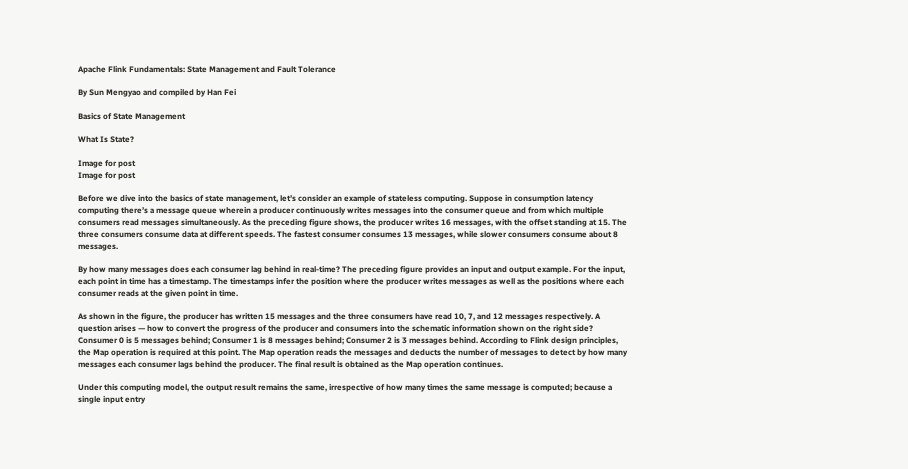Apache Flink Fundamentals: State Management and Fault Tolerance

By Sun Mengyao and compiled by Han Fei

Basics of State Management

What Is State?

Image for post
Image for post

Before we dive into the basics of state management, let’s consider an example of stateless computing. Suppose in consumption latency computing there’s a message queue wherein a producer continuously writes messages into the consumer queue and from which multiple consumers read messages simultaneously. As the preceding figure shows, the producer writes 16 messages, with the offset standing at 15. The three consumers consume data at different speeds. The fastest consumer consumes 13 messages, while slower consumers consume about 8 messages.

By how many messages does each consumer lag behind in real-time? The preceding figure provides an input and output example. For the input, each point in time has a timestamp. The timestamps infer the position where the producer writes messages as well as the positions where each consumer reads at the given point in time.

As shown in the figure, the producer has written 15 messages and the three consumers have read 10, 7, and 12 messages respectively. A question arises — how to convert the progress of the producer and consumers into the schematic information shown on the right side? Consumer 0 is 5 messages behind; Consumer 1 is 8 messages behind; Consumer 2 is 3 messages behind. According to Flink design principles, the Map operation is required at this point. The Map operation reads the messages and deducts the number of messages to detect by how many messages each consumer lags behind the producer. The final result is obtained as the Map operation continues.

Under this computing model, the output result remains the same, irrespective of how many times the same message is computed; because a single input entry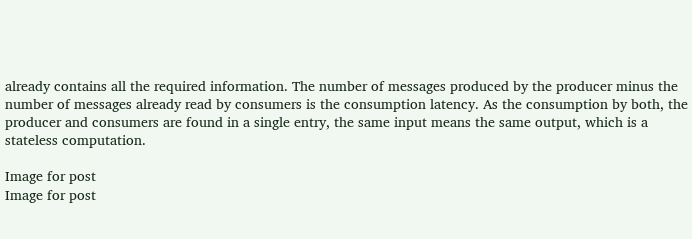already contains all the required information. The number of messages produced by the producer minus the number of messages already read by consumers is the consumption latency. As the consumption by both, the producer and consumers are found in a single entry, the same input means the same output, which is a stateless computation.

Image for post
Image for post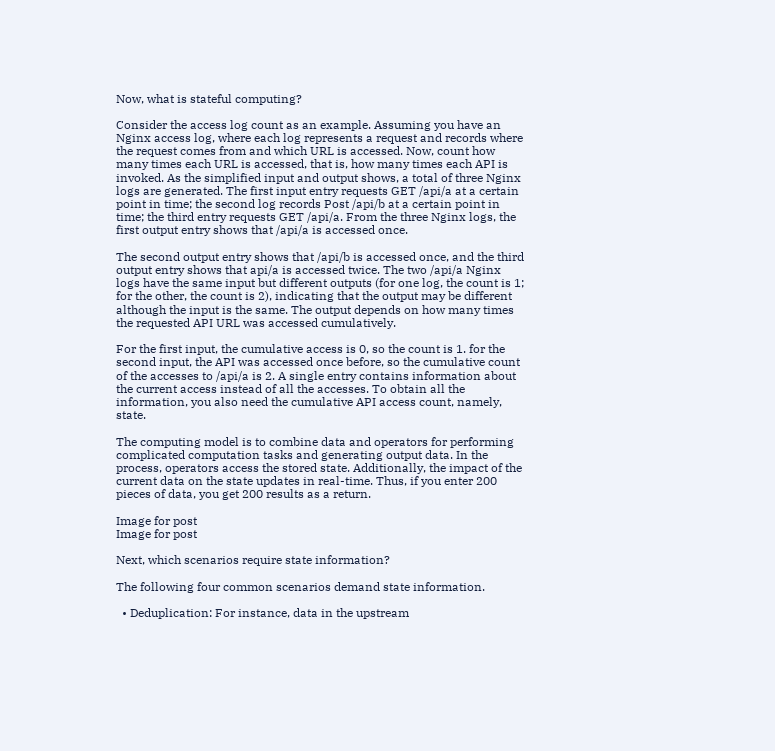Now, what is stateful computing?

Consider the access log count as an example. Assuming you have an Nginx access log, where each log represents a request and records where the request comes from and which URL is accessed. Now, count how many times each URL is accessed, that is, how many times each API is invoked. As the simplified input and output shows, a total of three Nginx logs are generated. The first input entry requests GET /api/a at a certain point in time; the second log records Post /api/b at a certain point in time; the third entry requests GET /api/a. From the three Nginx logs, the first output entry shows that /api/a is accessed once.

The second output entry shows that /api/b is accessed once, and the third output entry shows that api/a is accessed twice. The two /api/a Nginx logs have the same input but different outputs (for one log, the count is 1; for the other, the count is 2), indicating that the output may be different although the input is the same. The output depends on how many times the requested API URL was accessed cumulatively.

For the first input, the cumulative access is 0, so the count is 1. for the second input, the API was accessed once before, so the cumulative count of the accesses to /api/a is 2. A single entry contains information about the current access instead of all the accesses. To obtain all the information, you also need the cumulative API access count, namely, state.

The computing model is to combine data and operators for performing complicated computation tasks and generating output data. In the process, operators access the stored state. Additionally, the impact of the current data on the state updates in real-time. Thus, if you enter 200 pieces of data, you get 200 results as a return.

Image for post
Image for post

Next, which scenarios require state information?

The following four common scenarios demand state information.

  • Deduplication: For instance, data in the upstream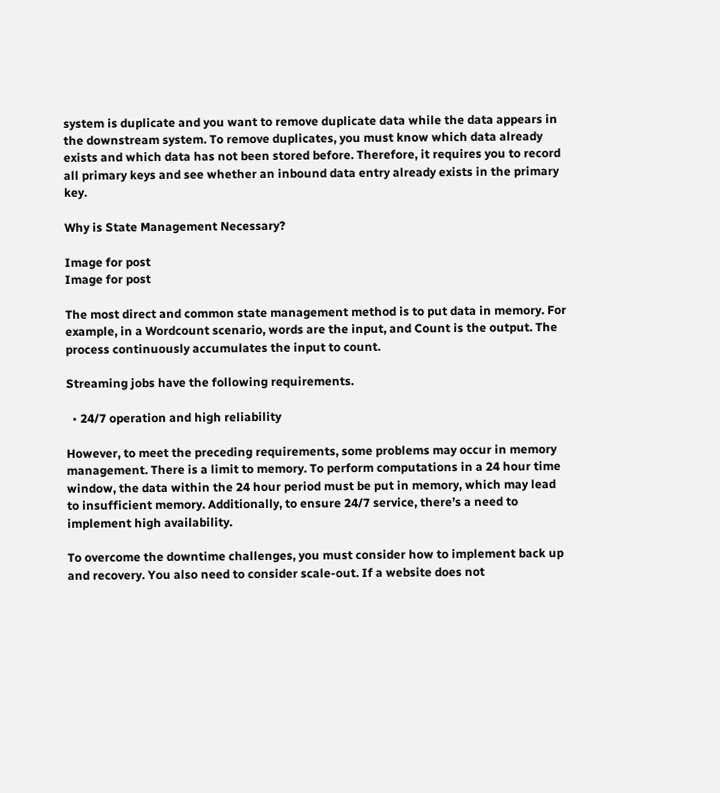system is duplicate and you want to remove duplicate data while the data appears in the downstream system. To remove duplicates, you must know which data already exists and which data has not been stored before. Therefore, it requires you to record all primary keys and see whether an inbound data entry already exists in the primary key.

Why is State Management Necessary?

Image for post
Image for post

The most direct and common state management method is to put data in memory. For example, in a Wordcount scenario, words are the input, and Count is the output. The process continuously accumulates the input to count.

Streaming jobs have the following requirements.

  • 24/7 operation and high reliability

However, to meet the preceding requirements, some problems may occur in memory management. There is a limit to memory. To perform computations in a 24 hour time window, the data within the 24 hour period must be put in memory, which may lead to insufficient memory. Additionally, to ensure 24/7 service, there’s a need to implement high availability.

To overcome the downtime challenges, you must consider how to implement back up and recovery. You also need to consider scale-out. If a website does not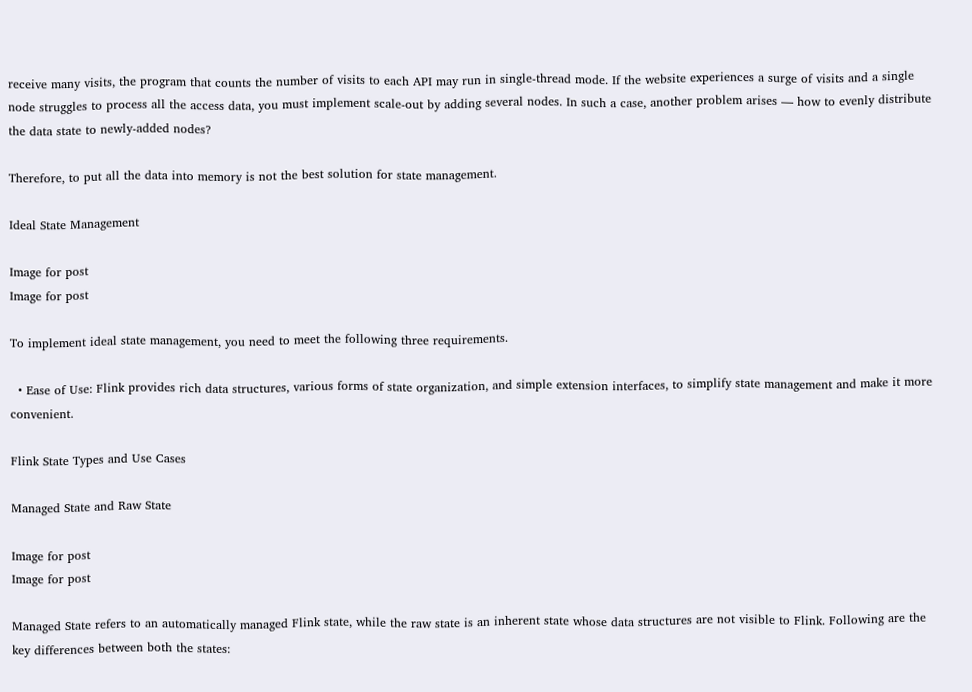receive many visits, the program that counts the number of visits to each API may run in single-thread mode. If the website experiences a surge of visits and a single node struggles to process all the access data, you must implement scale-out by adding several nodes. In such a case, another problem arises — how to evenly distribute the data state to newly-added nodes?

Therefore, to put all the data into memory is not the best solution for state management.

Ideal State Management

Image for post
Image for post

To implement ideal state management, you need to meet the following three requirements.

  • Ease of Use: Flink provides rich data structures, various forms of state organization, and simple extension interfaces, to simplify state management and make it more convenient.

Flink State Types and Use Cases

Managed State and Raw State

Image for post
Image for post

Managed State refers to an automatically managed Flink state, while the raw state is an inherent state whose data structures are not visible to Flink. Following are the key differences between both the states: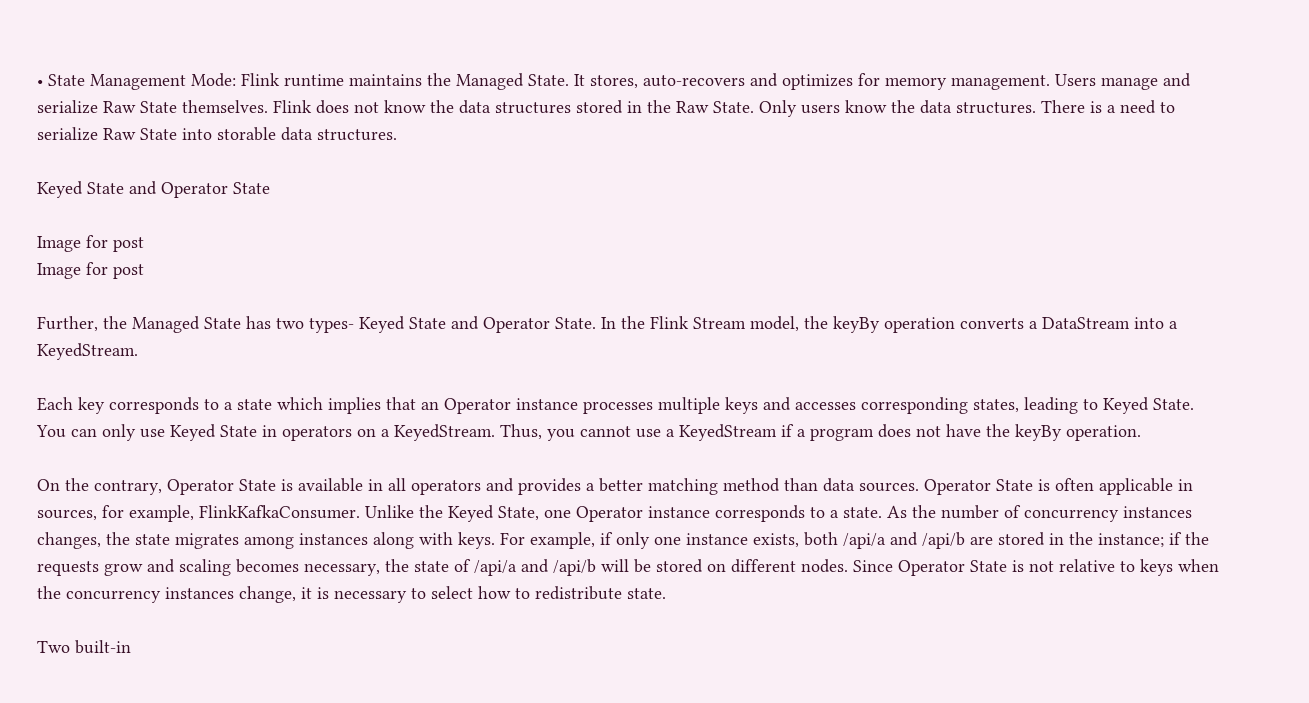• State Management Mode: Flink runtime maintains the Managed State. It stores, auto-recovers and optimizes for memory management. Users manage and serialize Raw State themselves. Flink does not know the data structures stored in the Raw State. Only users know the data structures. There is a need to serialize Raw State into storable data structures.

Keyed State and Operator State

Image for post
Image for post

Further, the Managed State has two types- Keyed State and Operator State. In the Flink Stream model, the keyBy operation converts a DataStream into a KeyedStream.

Each key corresponds to a state which implies that an Operator instance processes multiple keys and accesses corresponding states, leading to Keyed State. You can only use Keyed State in operators on a KeyedStream. Thus, you cannot use a KeyedStream if a program does not have the keyBy operation.

On the contrary, Operator State is available in all operators and provides a better matching method than data sources. Operator State is often applicable in sources, for example, FlinkKafkaConsumer. Unlike the Keyed State, one Operator instance corresponds to a state. As the number of concurrency instances changes, the state migrates among instances along with keys. For example, if only one instance exists, both /api/a and /api/b are stored in the instance; if the requests grow and scaling becomes necessary, the state of /api/a and /api/b will be stored on different nodes. Since Operator State is not relative to keys when the concurrency instances change, it is necessary to select how to redistribute state.

Two built-in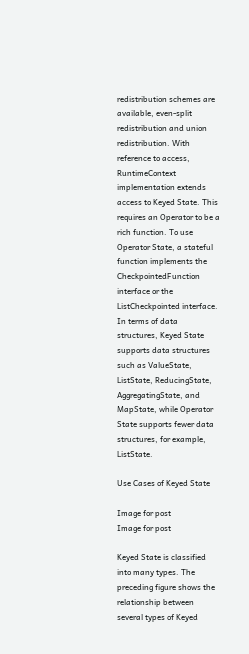redistribution schemes are available, even-split redistribution and union redistribution. With reference to access, RuntimeContext implementation extends access to Keyed State. This requires an Operator to be a rich function. To use Operator State, a stateful function implements the CheckpointedFunction interface or the ListCheckpointed interface. In terms of data structures, Keyed State supports data structures such as ValueState, ListState, ReducingState, AggregatingState, and MapState, while Operator State supports fewer data structures, for example, ListState.

Use Cases of Keyed State

Image for post
Image for post

Keyed State is classified into many types. The preceding figure shows the relationship between several types of Keyed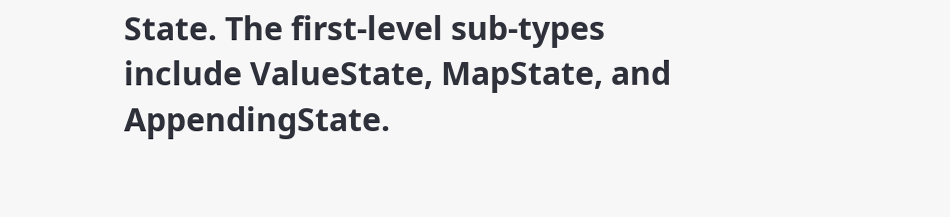State. The first-level sub-types include ValueState, MapState, and AppendingState.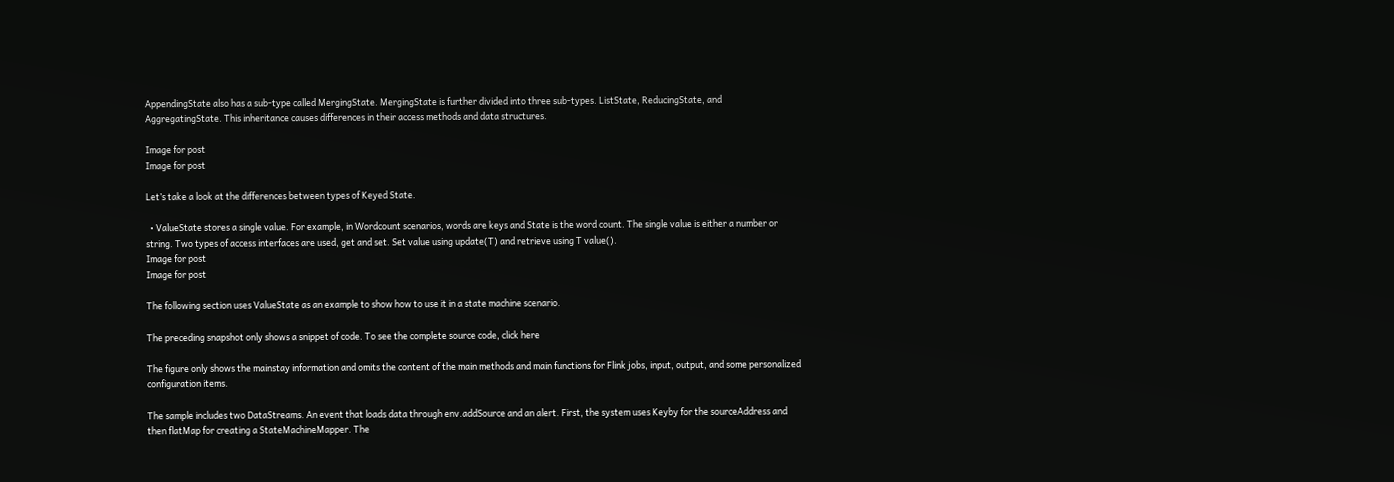AppendingState also has a sub-type called MergingState. MergingState is further divided into three sub-types. ListState, ReducingState, and AggregatingState. This inheritance causes differences in their access methods and data structures.

Image for post
Image for post

Let’s take a look at the differences between types of Keyed State.

  • ValueState stores a single value. For example, in Wordcount scenarios, words are keys and State is the word count. The single value is either a number or string. Two types of access interfaces are used, get and set. Set value using update(T) and retrieve using T value().
Image for post
Image for post

The following section uses ValueState as an example to show how to use it in a state machine scenario.

The preceding snapshot only shows a snippet of code. To see the complete source code, click here

The figure only shows the mainstay information and omits the content of the main methods and main functions for Flink jobs, input, output, and some personalized configuration items.

The sample includes two DataStreams. An event that loads data through env.addSource and an alert. First, the system uses Keyby for the sourceAddress and then flatMap for creating a StateMachineMapper. The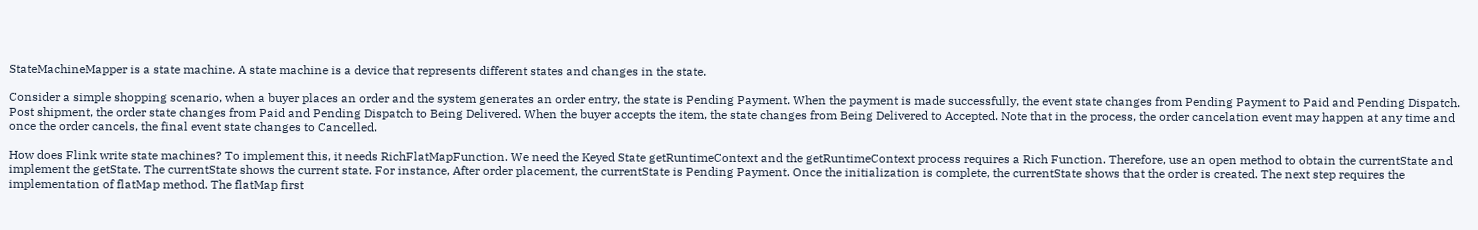StateMachineMapper is a state machine. A state machine is a device that represents different states and changes in the state.

Consider a simple shopping scenario, when a buyer places an order and the system generates an order entry, the state is Pending Payment. When the payment is made successfully, the event state changes from Pending Payment to Paid and Pending Dispatch. Post shipment, the order state changes from Paid and Pending Dispatch to Being Delivered. When the buyer accepts the item, the state changes from Being Delivered to Accepted. Note that in the process, the order cancelation event may happen at any time and once the order cancels, the final event state changes to Cancelled.

How does Flink write state machines? To implement this, it needs RichFlatMapFunction. We need the Keyed State getRuntimeContext and the getRuntimeContext process requires a Rich Function. Therefore, use an open method to obtain the currentState and implement the getState. The currentState shows the current state. For instance, After order placement, the currentState is Pending Payment. Once the initialization is complete, the currentState shows that the order is created. The next step requires the implementation of flatMap method. The flatMap first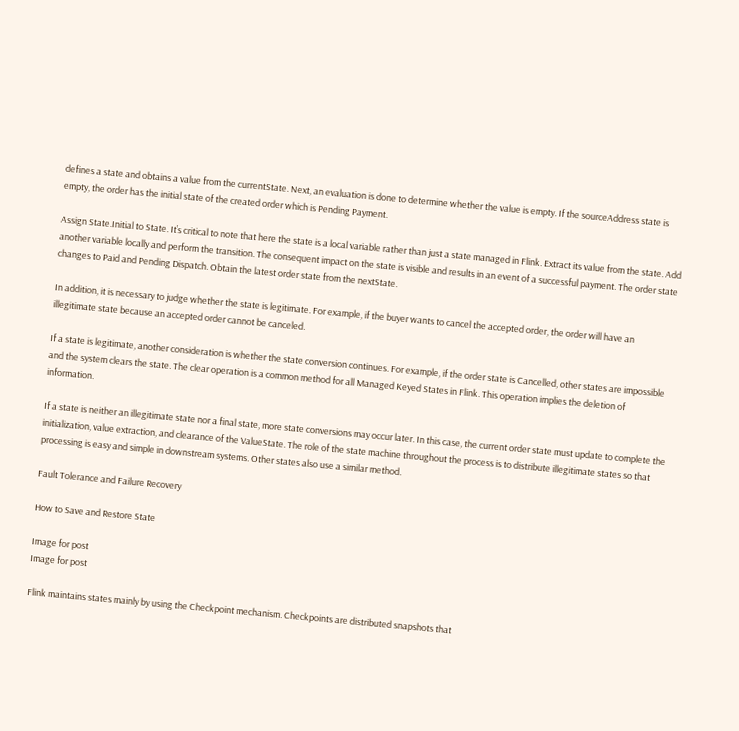defines a state and obtains a value from the currentState. Next, an evaluation is done to determine whether the value is empty. If the sourceAddress state is empty, the order has the initial state of the created order which is Pending Payment.

Assign State.Initial to State. It’s critical to note that here the state is a local variable rather than just a state managed in Flink. Extract its value from the state. Add another variable locally and perform the transition. The consequent impact on the state is visible and results in an event of a successful payment. The order state changes to Paid and Pending Dispatch. Obtain the latest order state from the nextState.

In addition, it is necessary to judge whether the state is legitimate. For example, if the buyer wants to cancel the accepted order, the order will have an illegitimate state because an accepted order cannot be canceled.

If a state is legitimate, another consideration is whether the state conversion continues. For example, if the order state is Cancelled, other states are impossible and the system clears the state. The clear operation is a common method for all Managed Keyed States in Flink. This operation implies the deletion of information.

If a state is neither an illegitimate state nor a final state, more state conversions may occur later. In this case, the current order state must update to complete the initialization, value extraction, and clearance of the ValueState. The role of the state machine throughout the process is to distribute illegitimate states so that processing is easy and simple in downstream systems. Other states also use a similar method.

Fault Tolerance and Failure Recovery

How to Save and Restore State

Image for post
Image for post

Flink maintains states mainly by using the Checkpoint mechanism. Checkpoints are distributed snapshots that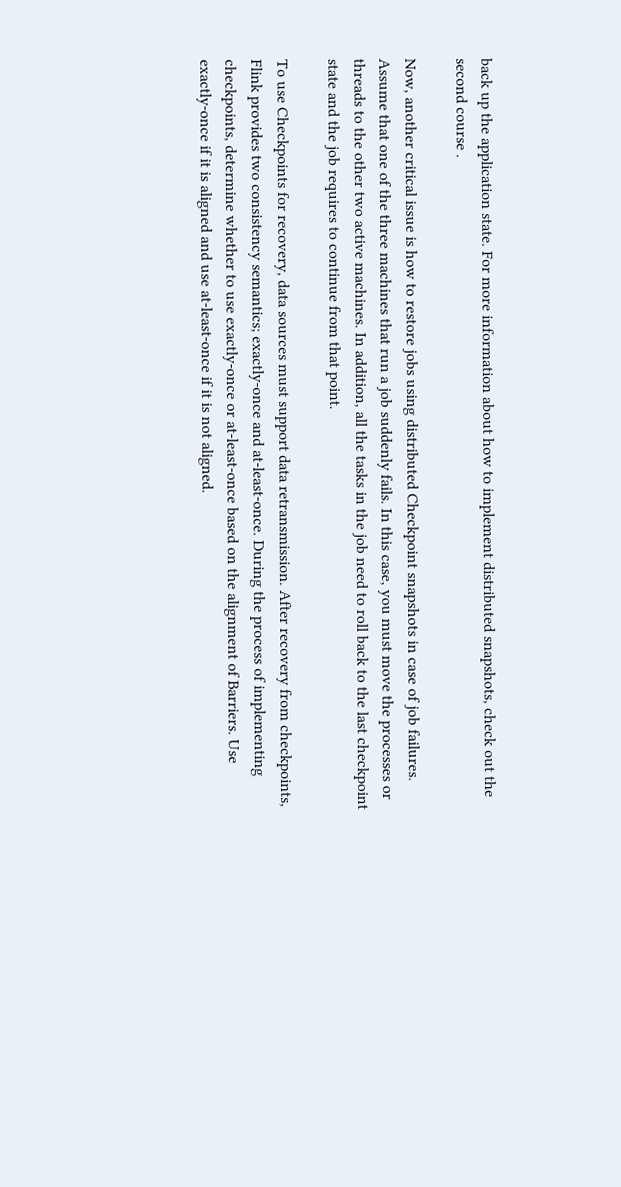back up the application state. For more information about how to implement distributed snapshots, check out the second course .

Now, another critical issue is how to restore jobs using distributed Checkpoint snapshots in case of job failures. Assume that one of the three machines that run a job suddenly fails. In this case, you must move the processes or threads to the other two active machines. In addition, all the tasks in the job need to roll back to the last checkpoint state and the job requires to continue from that point.

To use Checkpoints for recovery, data sources must support data retransmission. After recovery from checkpoints, Flink provides two consistency semantics; exactly-once and at-least-once. During the process of implementing checkpoints, determine whether to use exactly-once or at-least-once based on the alignment of Barriers. Use exactly-once if it is aligned and use at-least-once if it is not aligned.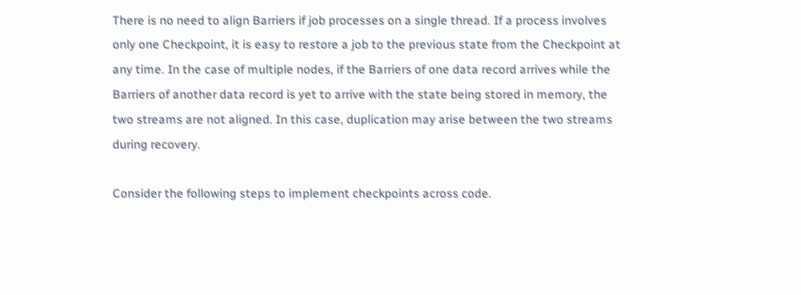There is no need to align Barriers if job processes on a single thread. If a process involves only one Checkpoint, it is easy to restore a job to the previous state from the Checkpoint at any time. In the case of multiple nodes, if the Barriers of one data record arrives while the Barriers of another data record is yet to arrive with the state being stored in memory, the two streams are not aligned. In this case, duplication may arise between the two streams during recovery.

Consider the following steps to implement checkpoints across code.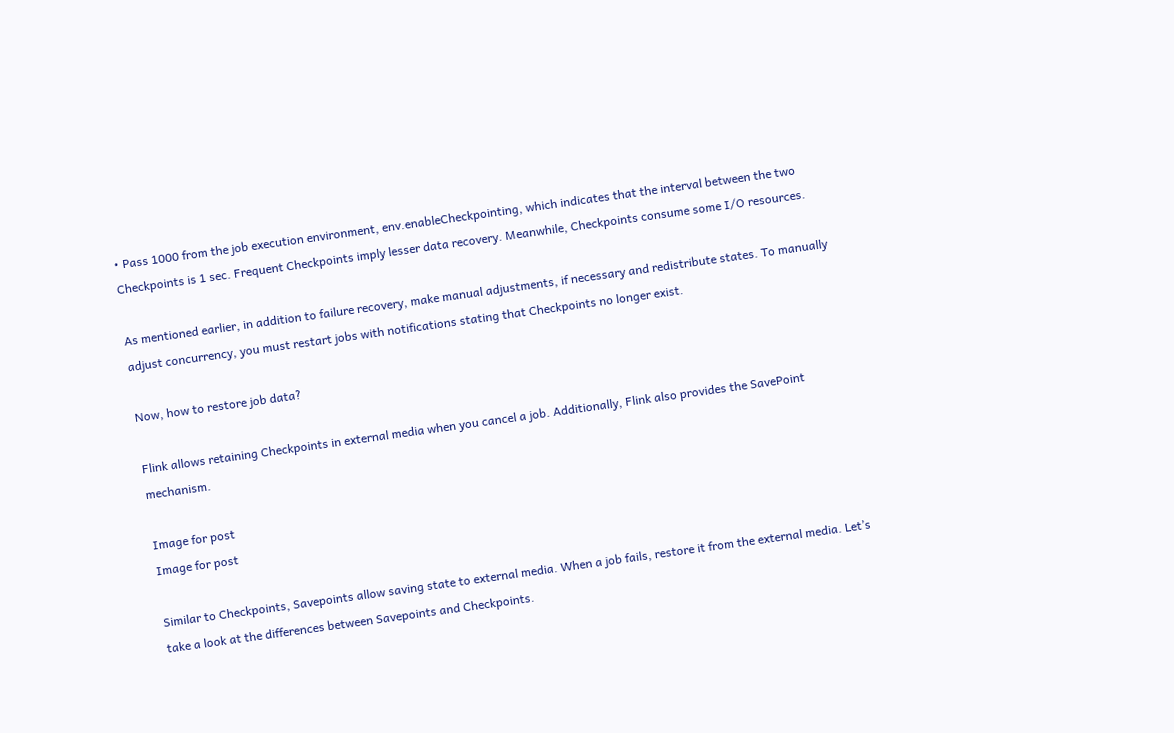• Pass 1000 from the job execution environment, env.enableCheckpointing, which indicates that the interval between the two Checkpoints is 1 sec. Frequent Checkpoints imply lesser data recovery. Meanwhile, Checkpoints consume some I/O resources.

As mentioned earlier, in addition to failure recovery, make manual adjustments, if necessary and redistribute states. To manually adjust concurrency, you must restart jobs with notifications stating that Checkpoints no longer exist.

Now, how to restore job data?

Flink allows retaining Checkpoints in external media when you cancel a job. Additionally, Flink also provides the SavePoint mechanism.

Image for post
Image for post

Similar to Checkpoints, Savepoints allow saving state to external media. When a job fails, restore it from the external media. Let’s take a look at the differences between Savepoints and Checkpoints.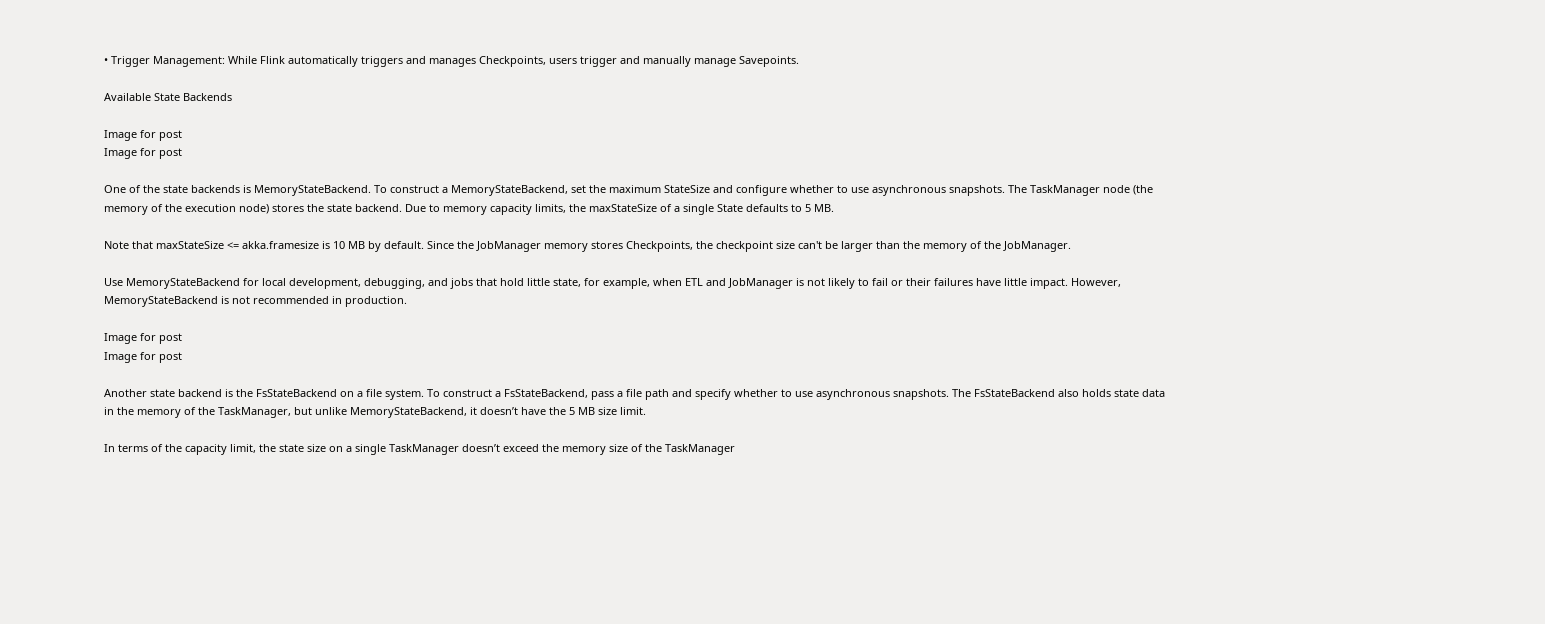• Trigger Management: While Flink automatically triggers and manages Checkpoints, users trigger and manually manage Savepoints.

Available State Backends

Image for post
Image for post

One of the state backends is MemoryStateBackend. To construct a MemoryStateBackend, set the maximum StateSize and configure whether to use asynchronous snapshots. The TaskManager node (the memory of the execution node) stores the state backend. Due to memory capacity limits, the maxStateSize of a single State defaults to 5 MB.

Note that maxStateSize <= akka.framesize is 10 MB by default. Since the JobManager memory stores Checkpoints, the checkpoint size can't be larger than the memory of the JobManager.

Use MemoryStateBackend for local development, debugging, and jobs that hold little state, for example, when ETL and JobManager is not likely to fail or their failures have little impact. However, MemoryStateBackend is not recommended in production.

Image for post
Image for post

Another state backend is the FsStateBackend on a file system. To construct a FsStateBackend, pass a file path and specify whether to use asynchronous snapshots. The FsStateBackend also holds state data in the memory of the TaskManager, but unlike MemoryStateBackend, it doesn’t have the 5 MB size limit.

In terms of the capacity limit, the state size on a single TaskManager doesn’t exceed the memory size of the TaskManager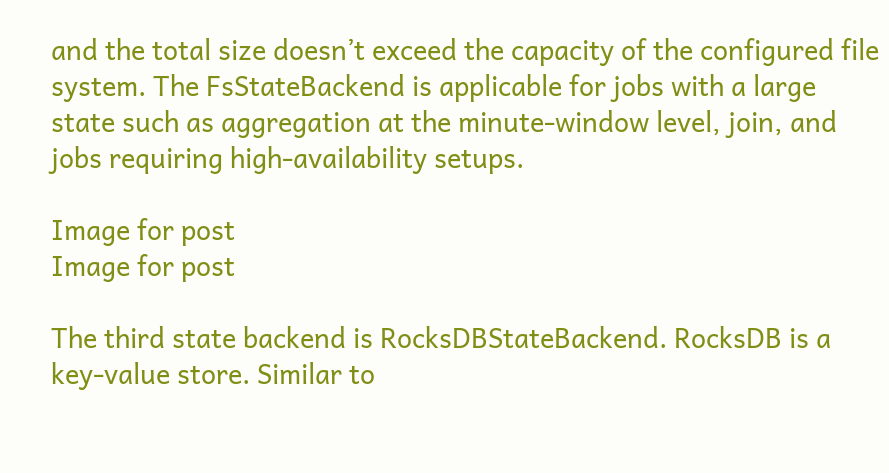and the total size doesn’t exceed the capacity of the configured file system. The FsStateBackend is applicable for jobs with a large state such as aggregation at the minute-window level, join, and jobs requiring high-availability setups.

Image for post
Image for post

The third state backend is RocksDBStateBackend. RocksDB is a key-value store. Similar to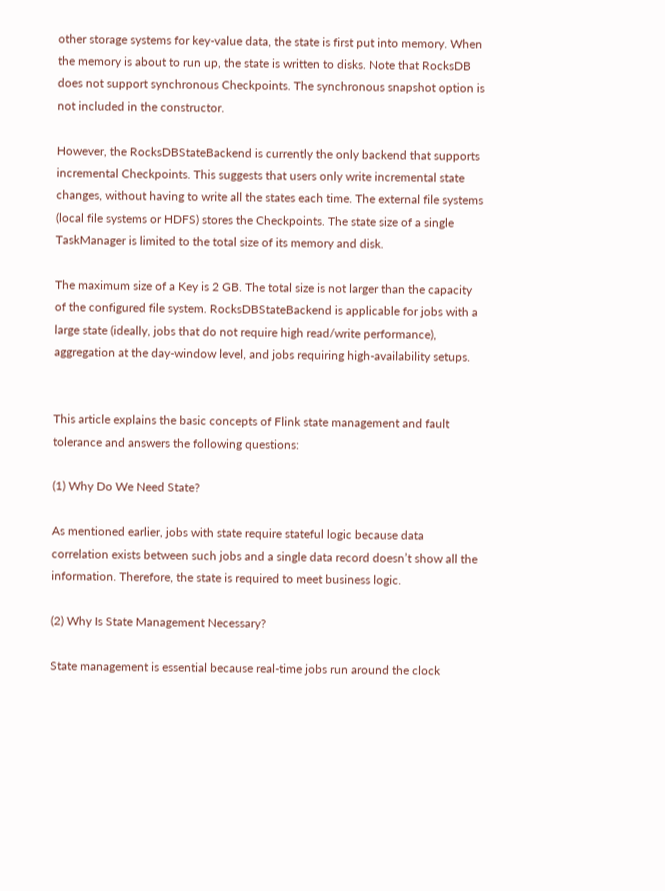other storage systems for key-value data, the state is first put into memory. When the memory is about to run up, the state is written to disks. Note that RocksDB does not support synchronous Checkpoints. The synchronous snapshot option is not included in the constructor.

However, the RocksDBStateBackend is currently the only backend that supports incremental Checkpoints. This suggests that users only write incremental state changes, without having to write all the states each time. The external file systems (local file systems or HDFS) stores the Checkpoints. The state size of a single TaskManager is limited to the total size of its memory and disk.

The maximum size of a Key is 2 GB. The total size is not larger than the capacity of the configured file system. RocksDBStateBackend is applicable for jobs with a large state (ideally, jobs that do not require high read/write performance), aggregation at the day-window level, and jobs requiring high-availability setups.


This article explains the basic concepts of Flink state management and fault tolerance and answers the following questions:

(1) Why Do We Need State?

As mentioned earlier, jobs with state require stateful logic because data correlation exists between such jobs and a single data record doesn’t show all the information. Therefore, the state is required to meet business logic.

(2) Why Is State Management Necessary?

State management is essential because real-time jobs run around the clock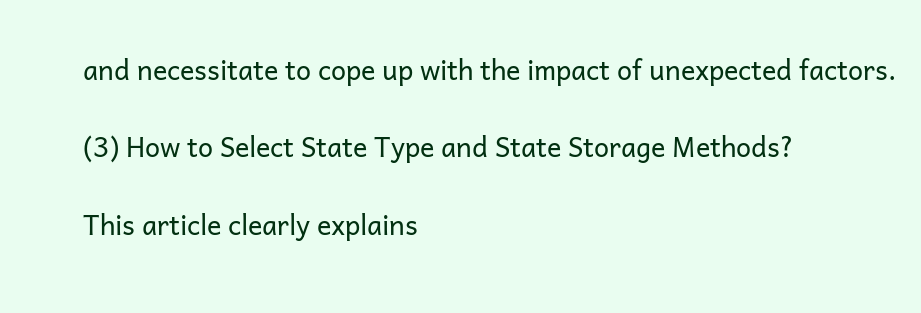and necessitate to cope up with the impact of unexpected factors.

(3) How to Select State Type and State Storage Methods?

This article clearly explains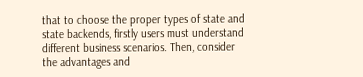that to choose the proper types of state and state backends, firstly users must understand different business scenarios. Then, consider the advantages and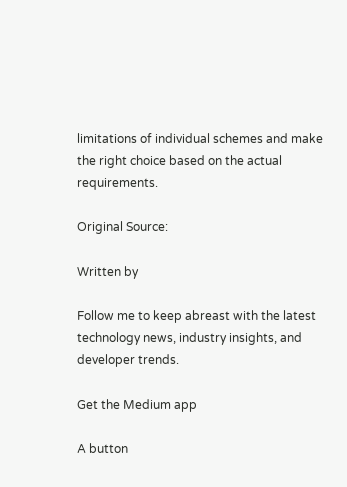limitations of individual schemes and make the right choice based on the actual requirements.

Original Source:

Written by

Follow me to keep abreast with the latest technology news, industry insights, and developer trends.

Get the Medium app

A button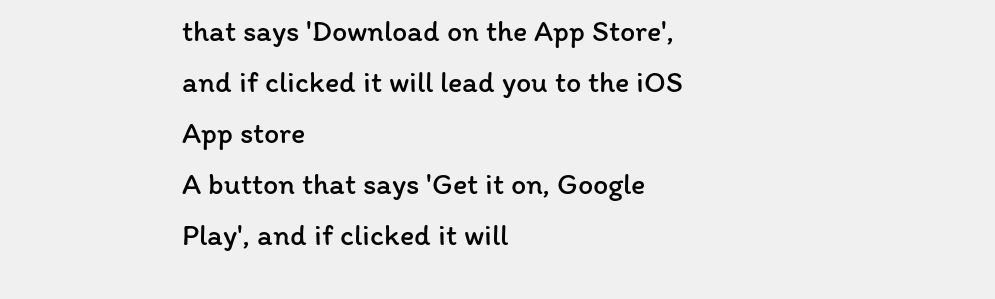that says 'Download on the App Store', and if clicked it will lead you to the iOS App store
A button that says 'Get it on, Google Play', and if clicked it will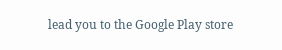lead you to the Google Play store